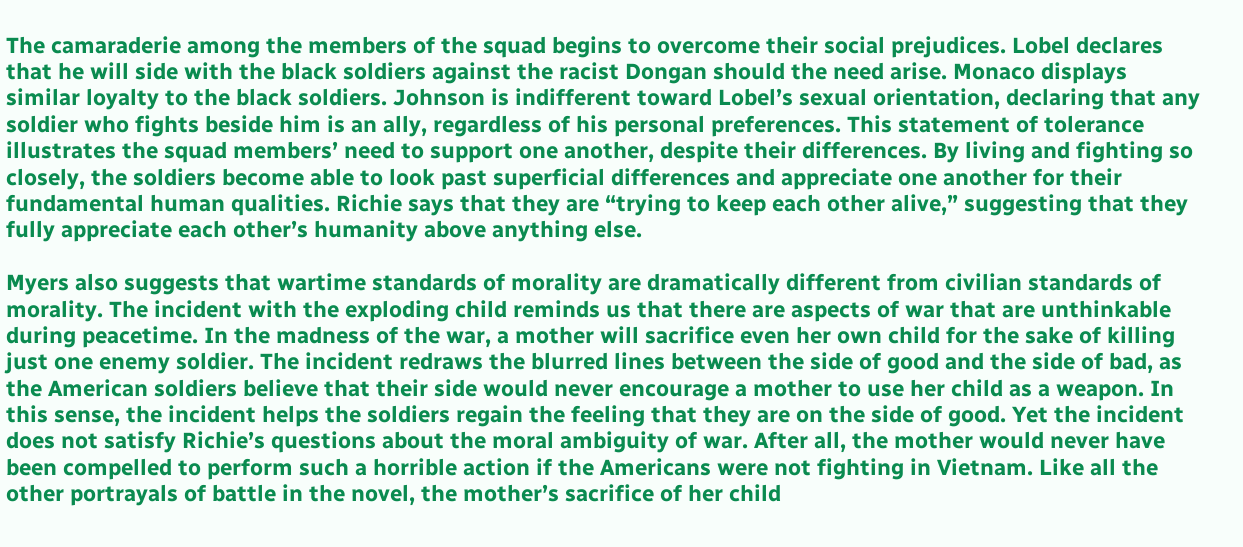The camaraderie among the members of the squad begins to overcome their social prejudices. Lobel declares that he will side with the black soldiers against the racist Dongan should the need arise. Monaco displays similar loyalty to the black soldiers. Johnson is indifferent toward Lobel’s sexual orientation, declaring that any soldier who fights beside him is an ally, regardless of his personal preferences. This statement of tolerance illustrates the squad members’ need to support one another, despite their differences. By living and fighting so closely, the soldiers become able to look past superficial differences and appreciate one another for their fundamental human qualities. Richie says that they are “trying to keep each other alive,” suggesting that they fully appreciate each other’s humanity above anything else.

Myers also suggests that wartime standards of morality are dramatically different from civilian standards of morality. The incident with the exploding child reminds us that there are aspects of war that are unthinkable during peacetime. In the madness of the war, a mother will sacrifice even her own child for the sake of killing just one enemy soldier. The incident redraws the blurred lines between the side of good and the side of bad, as the American soldiers believe that their side would never encourage a mother to use her child as a weapon. In this sense, the incident helps the soldiers regain the feeling that they are on the side of good. Yet the incident does not satisfy Richie’s questions about the moral ambiguity of war. After all, the mother would never have been compelled to perform such a horrible action if the Americans were not fighting in Vietnam. Like all the other portrayals of battle in the novel, the mother’s sacrifice of her child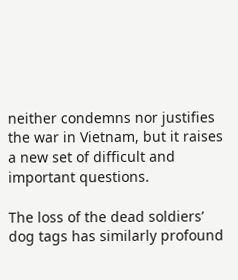neither condemns nor justifies the war in Vietnam, but it raises a new set of difficult and important questions.

The loss of the dead soldiers’ dog tags has similarly profound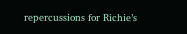repercussions for Richie’s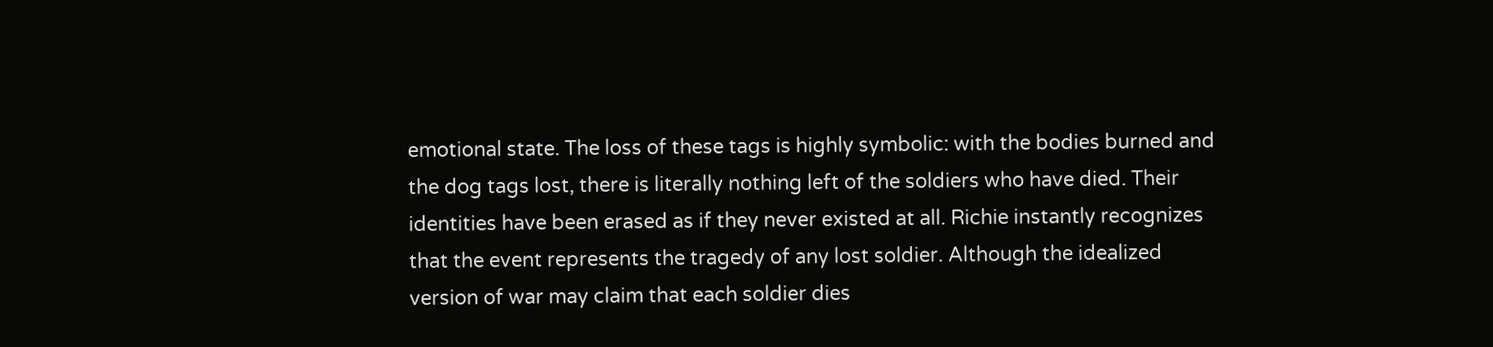emotional state. The loss of these tags is highly symbolic: with the bodies burned and the dog tags lost, there is literally nothing left of the soldiers who have died. Their identities have been erased as if they never existed at all. Richie instantly recognizes that the event represents the tragedy of any lost soldier. Although the idealized version of war may claim that each soldier dies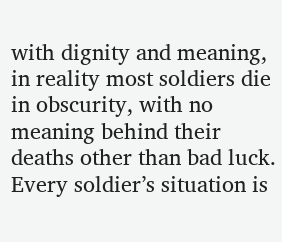with dignity and meaning, in reality most soldiers die in obscurity, with no meaning behind their deaths other than bad luck. Every soldier’s situation is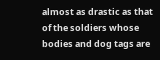almost as drastic as that of the soldiers whose bodies and dog tags are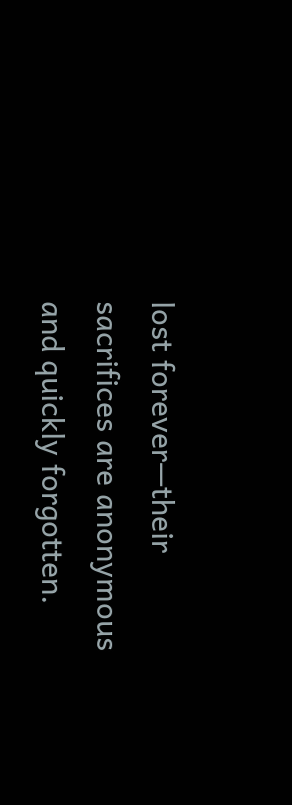lost forever—their sacrifices are anonymous and quickly forgotten.